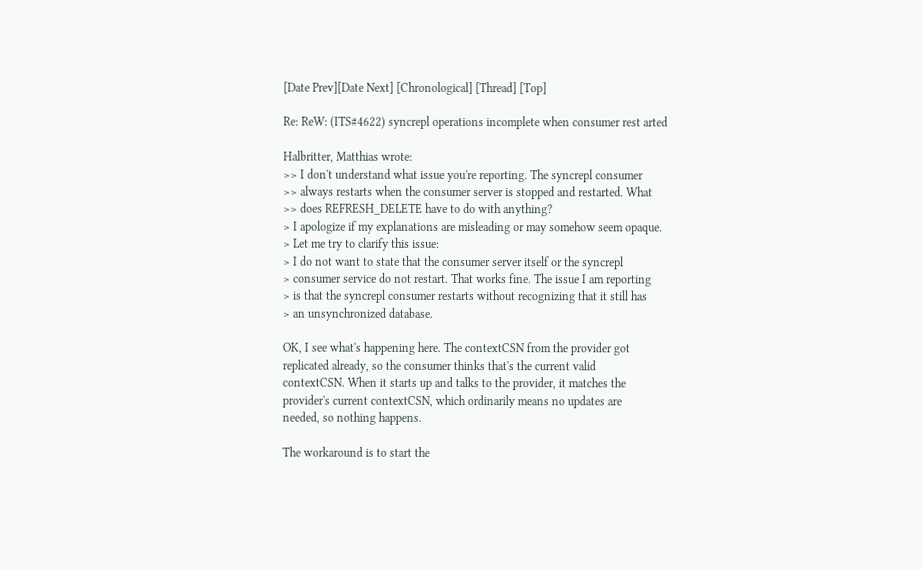[Date Prev][Date Next] [Chronological] [Thread] [Top]

Re: ReW: (ITS#4622) syncrepl operations incomplete when consumer rest arted

Halbritter, Matthias wrote:
>> I don't understand what issue you're reporting. The syncrepl consumer
>> always restarts when the consumer server is stopped and restarted. What
>> does REFRESH_DELETE have to do with anything?
> I apologize if my explanations are misleading or may somehow seem opaque.
> Let me try to clarify this issue:
> I do not want to state that the consumer server itself or the syncrepl
> consumer service do not restart. That works fine. The issue I am reporting
> is that the syncrepl consumer restarts without recognizing that it still has
> an unsynchronized database.

OK, I see what's happening here. The contextCSN from the provider got
replicated already, so the consumer thinks that's the current valid
contextCSN. When it starts up and talks to the provider, it matches the
provider's current contextCSN, which ordinarily means no updates are
needed, so nothing happens.

The workaround is to start the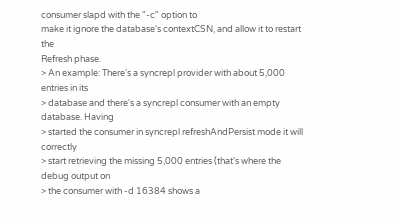consumer slapd with the "-c" option to
make it ignore the database's contextCSN, and allow it to restart the
Refresh phase.
> An example: There's a syncrepl provider with about 5,000 entries in its
> database and there's a syncrepl consumer with an empty database. Having
> started the consumer in syncrepl refreshAndPersist mode it will correctly
> start retrieving the missing 5,000 entries (that's where the debug output on
> the consumer with -d 16384 shows a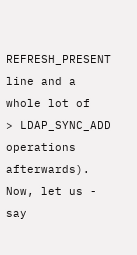REFRESH_PRESENT line and a whole lot of
> LDAP_SYNC_ADD operations afterwards). Now, let us - say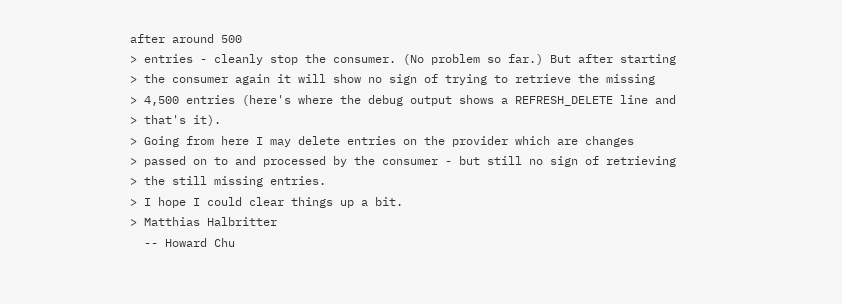after around 500
> entries - cleanly stop the consumer. (No problem so far.) But after starting
> the consumer again it will show no sign of trying to retrieve the missing
> 4,500 entries (here's where the debug output shows a REFRESH_DELETE line and
> that's it).
> Going from here I may delete entries on the provider which are changes
> passed on to and processed by the consumer - but still no sign of retrieving
> the still missing entries.
> I hope I could clear things up a bit.
> Matthias Halbritter
  -- Howard Chu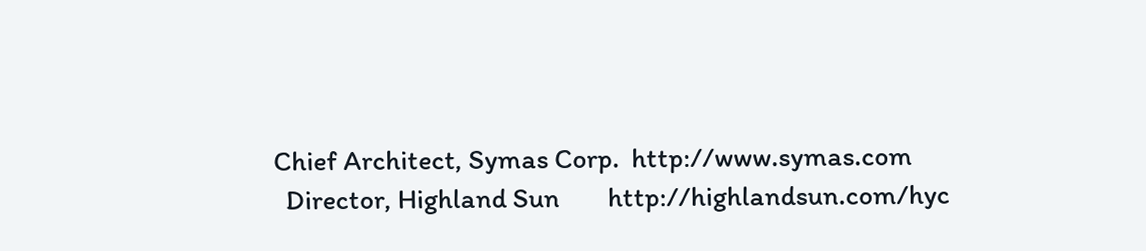Chief Architect, Symas Corp.  http://www.symas.com
  Director, Highland Sun        http://highlandsun.com/hyc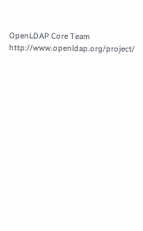OpenLDAP Core Team            http://www.openldap.org/project/